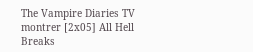The Vampire Diaries TV montrer [2x05] All Hell Breaks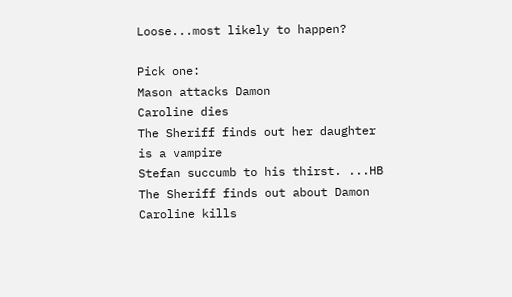Loose...most likely to happen?

Pick one:
Mason attacks Damon
Caroline dies
The Sheriff finds out her daughter is a vampire
Stefan succumb to his thirst. ...HB
The Sheriff finds out about Damon
Caroline kills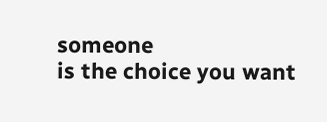someone
is the choice you want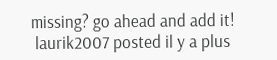missing? go ahead and add it!
 laurik2007 posted il y a plus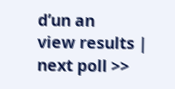d’un an
view results | next poll >>